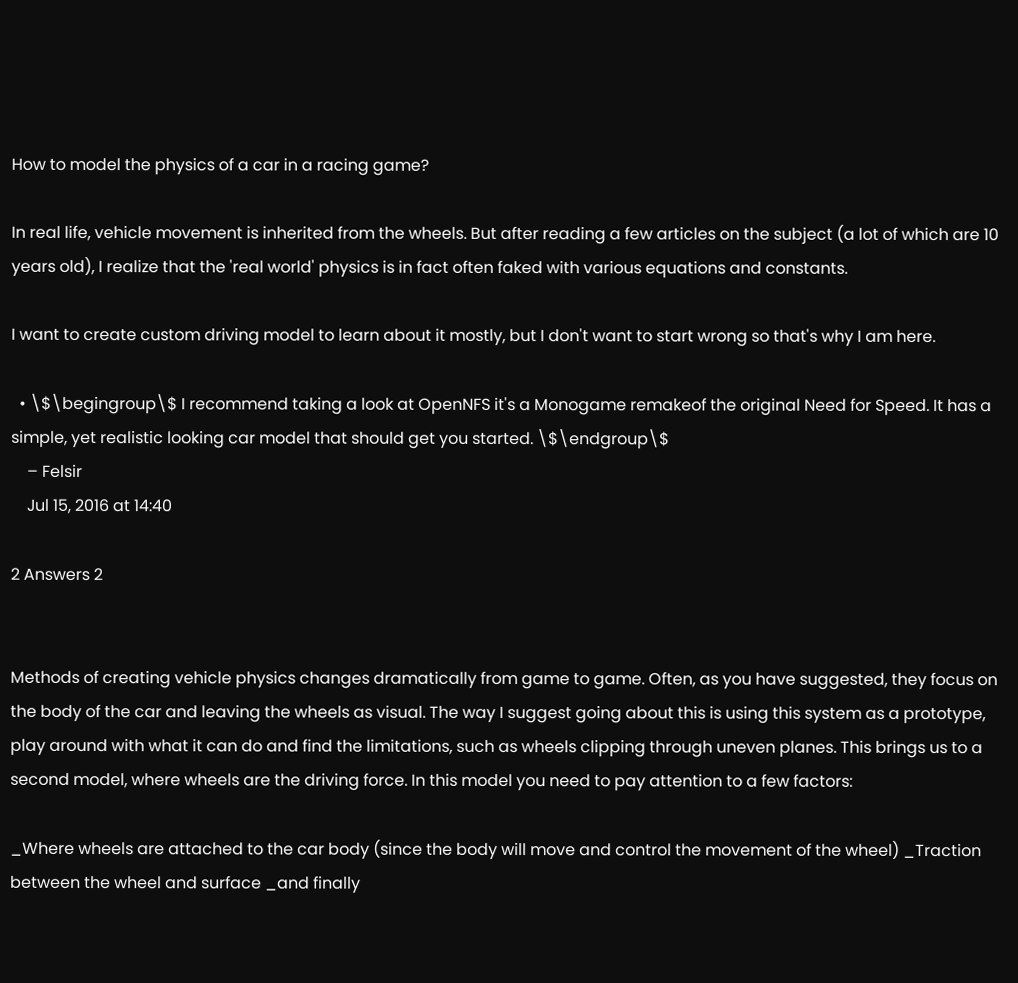How to model the physics of a car in a racing game?

In real life, vehicle movement is inherited from the wheels. But after reading a few articles on the subject (a lot of which are 10 years old), I realize that the 'real world' physics is in fact often faked with various equations and constants.

I want to create custom driving model to learn about it mostly, but I don't want to start wrong so that's why I am here.

  • \$\begingroup\$ I recommend taking a look at OpenNFS it's a Monogame remakeof the original Need for Speed. It has a simple, yet realistic looking car model that should get you started. \$\endgroup\$
    – Felsir
    Jul 15, 2016 at 14:40

2 Answers 2


Methods of creating vehicle physics changes dramatically from game to game. Often, as you have suggested, they focus on the body of the car and leaving the wheels as visual. The way I suggest going about this is using this system as a prototype, play around with what it can do and find the limitations, such as wheels clipping through uneven planes. This brings us to a second model, where wheels are the driving force. In this model you need to pay attention to a few factors:

_Where wheels are attached to the car body (since the body will move and control the movement of the wheel) _Traction between the wheel and surface _and finally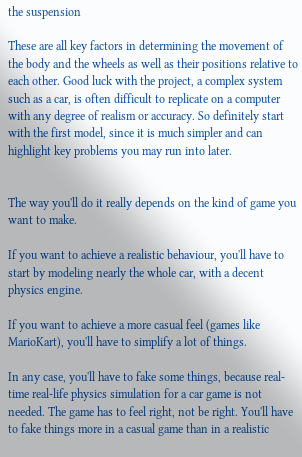the suspension

These are all key factors in determining the movement of the body and the wheels as well as their positions relative to each other. Good luck with the project, a complex system such as a car, is often difficult to replicate on a computer with any degree of realism or accuracy. So definitely start with the first model, since it is much simpler and can highlight key problems you may run into later.


The way you'll do it really depends on the kind of game you want to make.

If you want to achieve a realistic behaviour, you'll have to start by modeling nearly the whole car, with a decent physics engine.

If you want to achieve a more casual feel (games like MarioKart), you'll have to simplify a lot of things.

In any case, you'll have to fake some things, because real-time real-life physics simulation for a car game is not needed. The game has to feel right, not be right. You'll have to fake things more in a casual game than in a realistic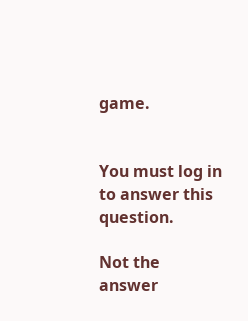game.


You must log in to answer this question.

Not the answer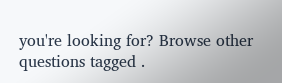you're looking for? Browse other questions tagged .